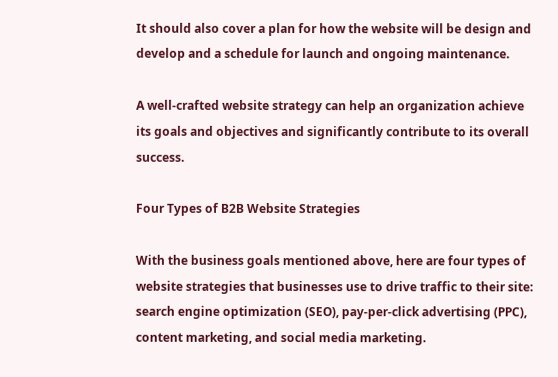It should also cover a plan for how the website will be design and develop and a schedule for launch and ongoing maintenance.

A well-crafted website strategy can help an organization achieve its goals and objectives and significantly contribute to its overall success.

Four Types of B2B Website Strategies

With the business goals mentioned above, here are four types of website strategies that businesses use to drive traffic to their site: search engine optimization (SEO), pay-per-click advertising (PPC), content marketing, and social media marketing.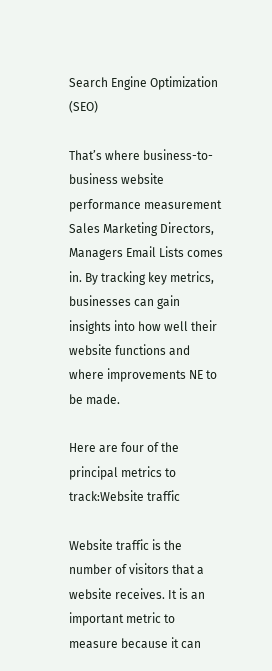Search Engine Optimization (SEO)

That’s where business-to-business website performance measurement Sales Marketing Directors, Managers Email Lists comes in. By tracking key metrics, businesses can gain insights into how well their website functions and where improvements NE to be made.

Here are four of the principal metrics to track:Website traffic

Website traffic is the number of visitors that a website receives. It is an important metric to measure because it can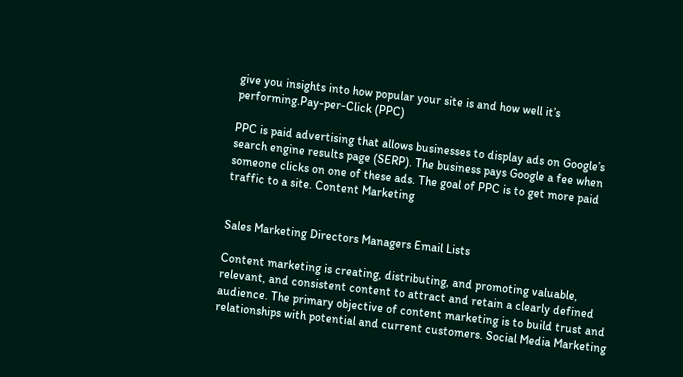give you insights into how popular your site is and how well it’s performing.Pay-per-Click (PPC)

PPC is paid advertising that allows businesses to display ads on Google’s search engine results page (SERP). The business pays Google a fee when someone clicks on one of these ads. The goal of PPC is to get more paid traffic to a site. Content Marketing


Sales Marketing Directors Managers Email Lists

Content marketing is creating, distributing, and promoting valuable, relevant, and consistent content to attract and retain a clearly defined audience. The primary objective of content marketing is to build trust and relationships with potential and current customers. Social Media Marketing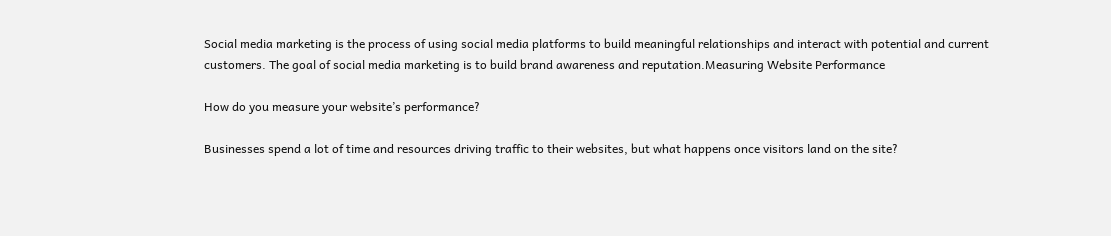Social media marketing is the process of using social media platforms to build meaningful relationships and interact with potential and current customers. The goal of social media marketing is to build brand awareness and reputation.Measuring Website Performance

How do you measure your website’s performance?

Businesses spend a lot of time and resources driving traffic to their websites, but what happens once visitors land on the site?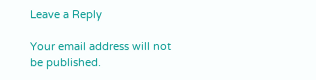Leave a Reply

Your email address will not be published.